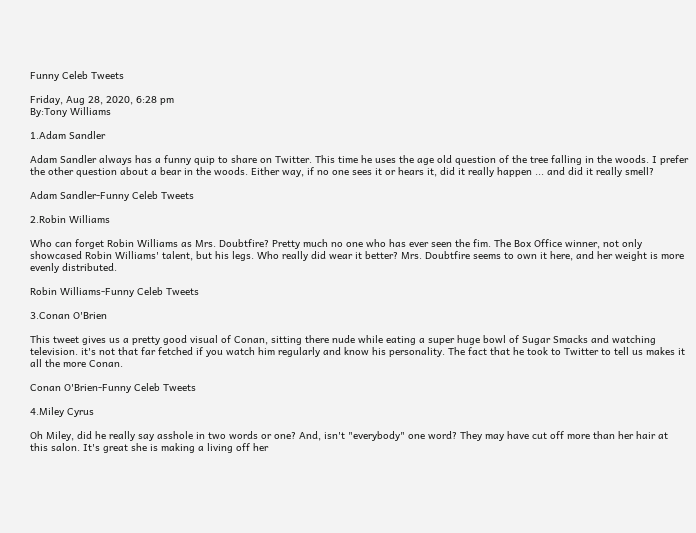Funny Celeb Tweets

Friday, Aug 28, 2020, 6:28 pm
By:Tony Williams

1.Adam Sandler

Adam Sandler always has a funny quip to share on Twitter. This time he uses the age old question of the tree falling in the woods. I prefer the other question about a bear in the woods. Either way, if no one sees it or hears it, did it really happen ... and did it really smell?

Adam Sandler-Funny Celeb Tweets

2.Robin Williams

Who can forget Robin Williams as Mrs. Doubtfire? Pretty much no one who has ever seen the fim. The Box Office winner, not only showcased Robin Williams' talent, but his legs. Who really did wear it better? Mrs. Doubtfire seems to own it here, and her weight is more evenly distributed.

Robin Williams-Funny Celeb Tweets

3.Conan O'Brien

This tweet gives us a pretty good visual of Conan, sitting there nude while eating a super huge bowl of Sugar Smacks and watching television. it's not that far fetched if you watch him regularly and know his personality. The fact that he took to Twitter to tell us makes it all the more Conan.

Conan O'Brien-Funny Celeb Tweets

4.Miley Cyrus

Oh Miley, did he really say asshole in two words or one? And, isn't "everybody" one word? They may have cut off more than her hair at this salon. It's great she is making a living off her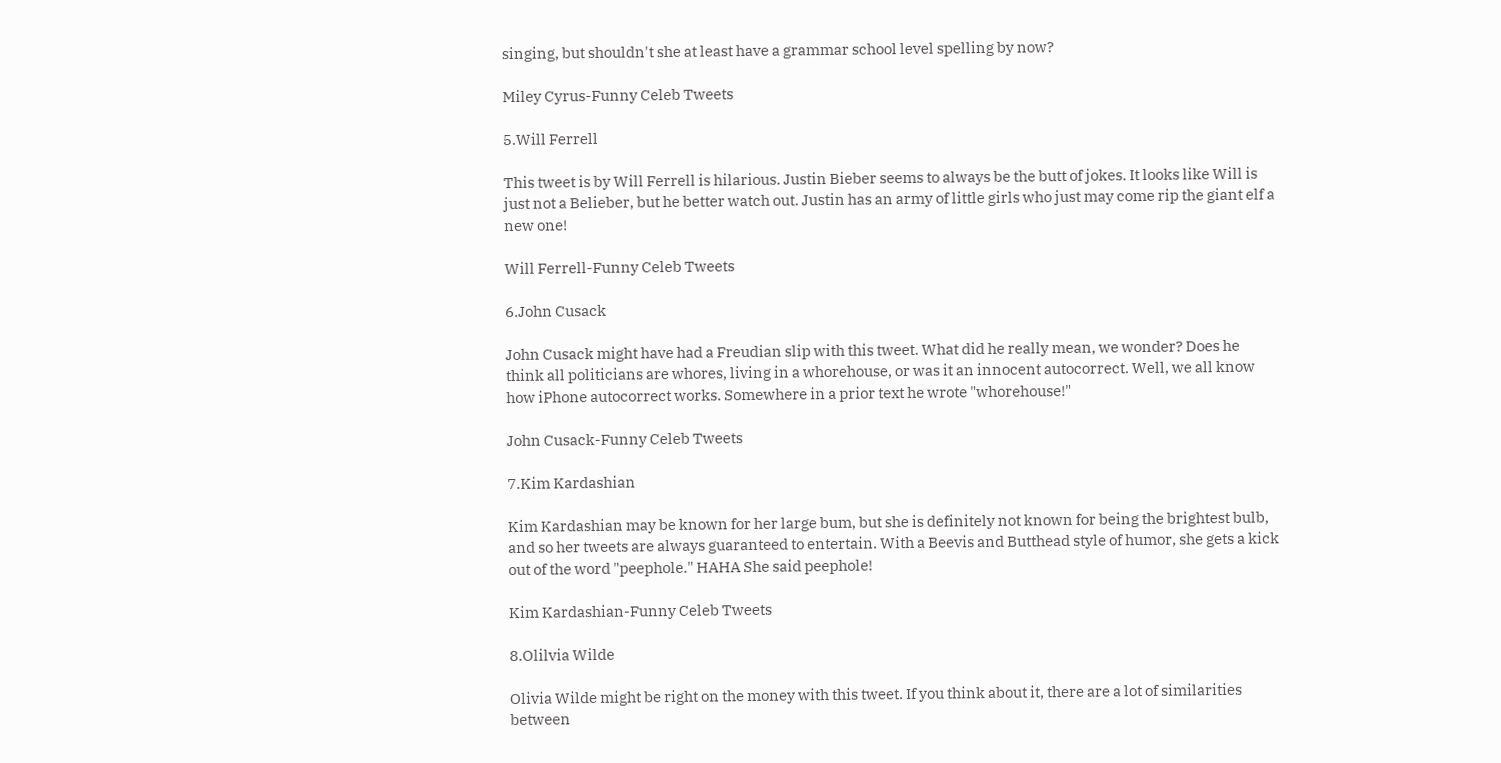singing, but shouldn't she at least have a grammar school level spelling by now?

Miley Cyrus-Funny Celeb Tweets

5.Will Ferrell

This tweet is by Will Ferrell is hilarious. Justin Bieber seems to always be the butt of jokes. It looks like Will is just not a Belieber, but he better watch out. Justin has an army of little girls who just may come rip the giant elf a new one!

Will Ferrell-Funny Celeb Tweets

6.John Cusack

John Cusack might have had a Freudian slip with this tweet. What did he really mean, we wonder? Does he think all politicians are whores, living in a whorehouse, or was it an innocent autocorrect. Well, we all know how iPhone autocorrect works. Somewhere in a prior text he wrote "whorehouse!"

John Cusack-Funny Celeb Tweets

7.Kim Kardashian

Kim Kardashian may be known for her large bum, but she is definitely not known for being the brightest bulb, and so her tweets are always guaranteed to entertain. With a Beevis and Butthead style of humor, she gets a kick out of the word "peephole." HAHA She said peephole!

Kim Kardashian-Funny Celeb Tweets

8.Olilvia Wilde

Olivia Wilde might be right on the money with this tweet. If you think about it, there are a lot of similarities between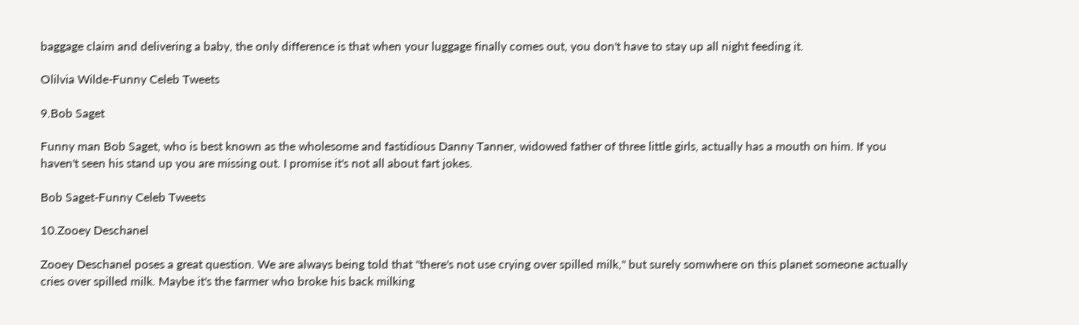baggage claim and delivering a baby, the only difference is that when your luggage finally comes out, you don't have to stay up all night feeding it.

Olilvia Wilde-Funny Celeb Tweets

9.Bob Saget

Funny man Bob Saget, who is best known as the wholesome and fastidious Danny Tanner, widowed father of three little girls, actually has a mouth on him. If you haven't seen his stand up you are missing out. I promise it's not all about fart jokes.

Bob Saget-Funny Celeb Tweets

10.Zooey Deschanel

Zooey Deschanel poses a great question. We are always being told that "there's not use crying over spilled milk," but surely somwhere on this planet someone actually cries over spilled milk. Maybe it's the farmer who broke his back milking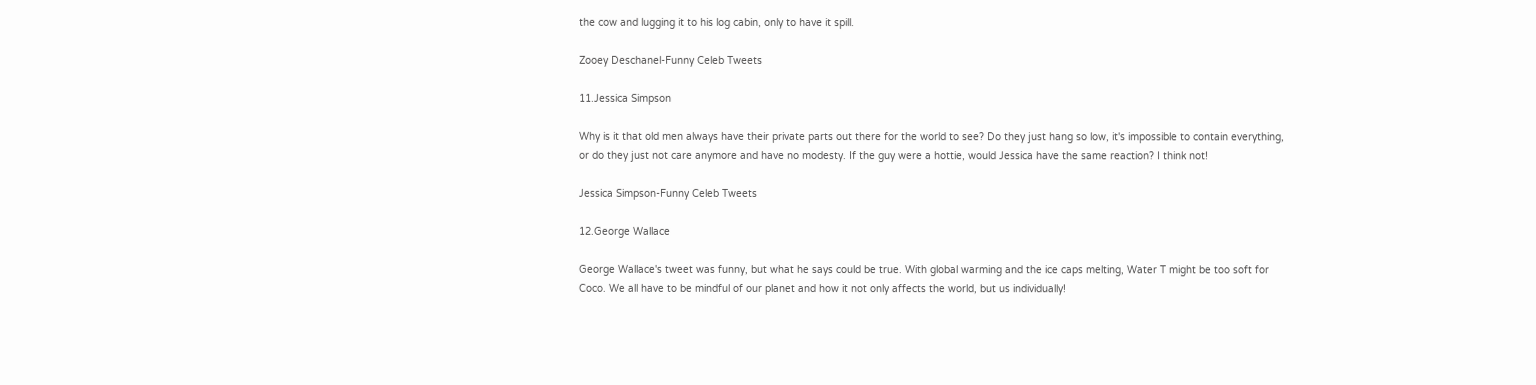the cow and lugging it to his log cabin, only to have it spill.

Zooey Deschanel-Funny Celeb Tweets

11.Jessica Simpson

Why is it that old men always have their private parts out there for the world to see? Do they just hang so low, it's impossible to contain everything, or do they just not care anymore and have no modesty. If the guy were a hottie, would Jessica have the same reaction? I think not!

Jessica Simpson-Funny Celeb Tweets

12.George Wallace

George Wallace's tweet was funny, but what he says could be true. With global warming and the ice caps melting, Water T might be too soft for Coco. We all have to be mindful of our planet and how it not only affects the world, but us individually!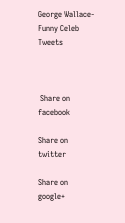George Wallace-Funny Celeb Tweets



 Share on facebook

Share on twitter

Share on google+